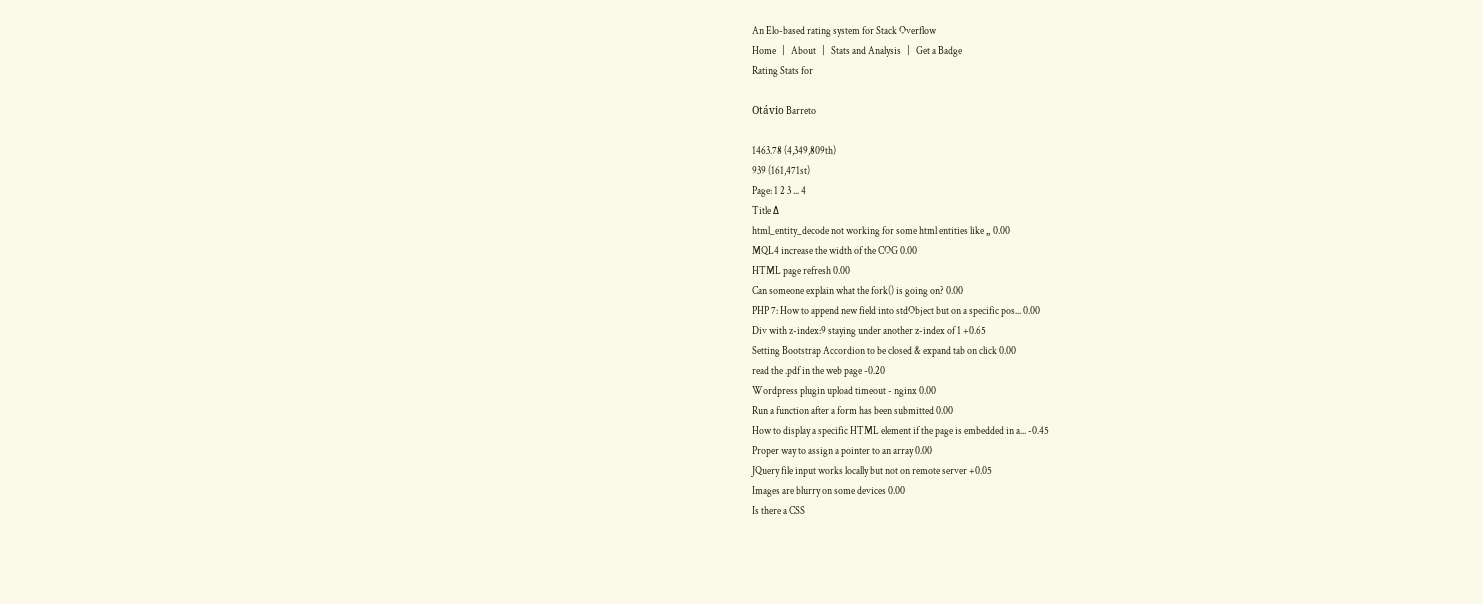An Elo-based rating system for Stack Overflow
Home   |   About   |   Stats and Analysis   |   Get a Badge
Rating Stats for

Otávio Barreto

1463.78 (4,349,809th)
939 (161,471st)
Page: 1 2 3 ... 4
Title Δ
html_entity_decode not working for some html entities like „ 0.00
MQL4 increase the width of the COG 0.00
HTML page refresh 0.00
Can someone explain what the fork() is going on? 0.00
PHP 7: How to append new field into stdObject but on a specific pos... 0.00
Div with z-index:9 staying under another z-index of 1 +0.65
Setting Bootstrap Accordion to be closed & expand tab on click 0.00
read the .pdf in the web page -0.20
Wordpress plugin upload timeout - nginx 0.00
Run a function after a form has been submitted 0.00
How to display a specific HTML element if the page is embedded in a... -0.45
Proper way to assign a pointer to an array 0.00
JQuery file input works locally but not on remote server +0.05
Images are blurry on some devices 0.00
Is there a CSS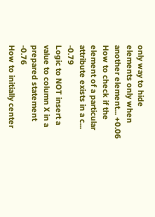only way to hide elements only when another element... +0.06
How to check if the element of a particular attribute exists in a c... -0.79
Logic to NOT insert a value to column X in a prepared statement -0.76
How to initially center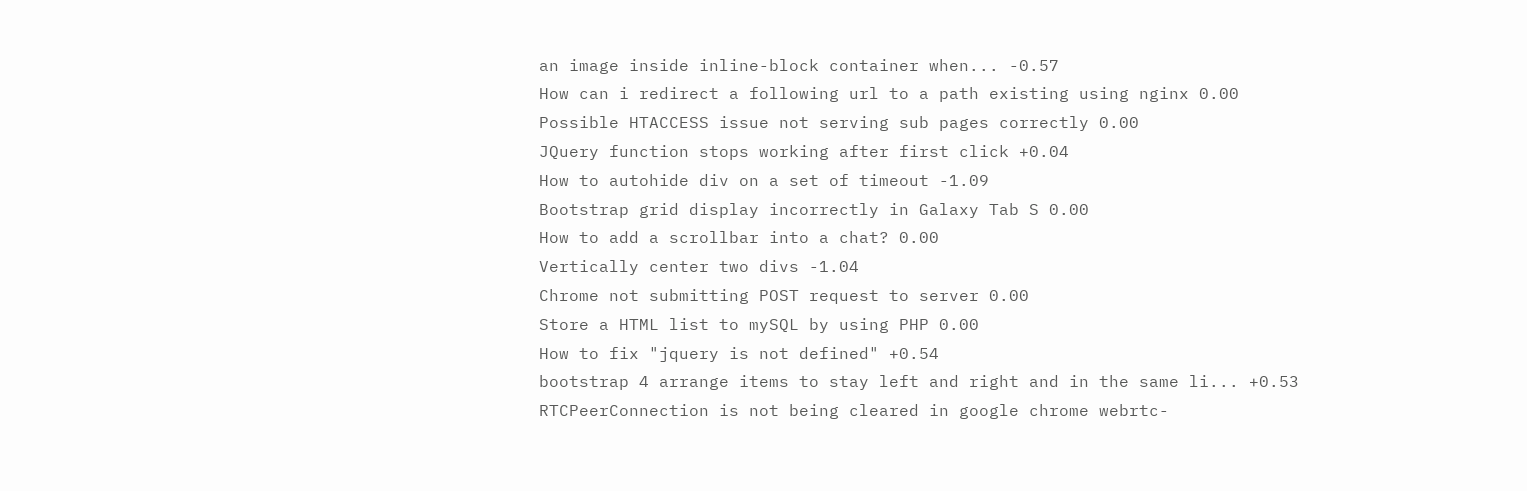an image inside inline-block container when... -0.57
How can i redirect a following url to a path existing using nginx 0.00
Possible HTACCESS issue not serving sub pages correctly 0.00
JQuery function stops working after first click +0.04
How to autohide div on a set of timeout -1.09
Bootstrap grid display incorrectly in Galaxy Tab S 0.00
How to add a scrollbar into a chat? 0.00
Vertically center two divs -1.04
Chrome not submitting POST request to server 0.00
Store a HTML list to mySQL by using PHP 0.00
How to fix "jquery is not defined" +0.54
bootstrap 4 arrange items to stay left and right and in the same li... +0.53
RTCPeerConnection is not being cleared in google chrome webrtc-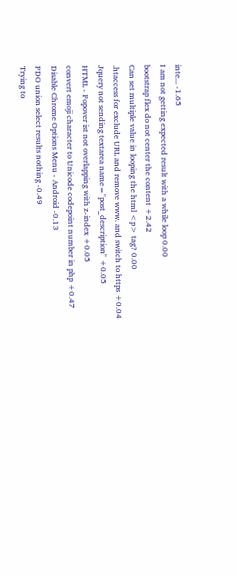inte... -1.65
I am not getting expected result with a while loop 0.00
bootstrap flex do not center the content +2.42
Can set multiple value in looping the html <p> tag? 0.00
.htaccess for exclude URL and remove www. and switch to https +0.04
Jquery not sending textarea name="post_description" +0.05
HTML - Popover ist not overlapping with z-index +0.05
convert emoji character to Unicode codepoint number in php +0.47
Disable Chrome Options Menu - Android -0.13
PDO union select results nothing -0.49
Trying to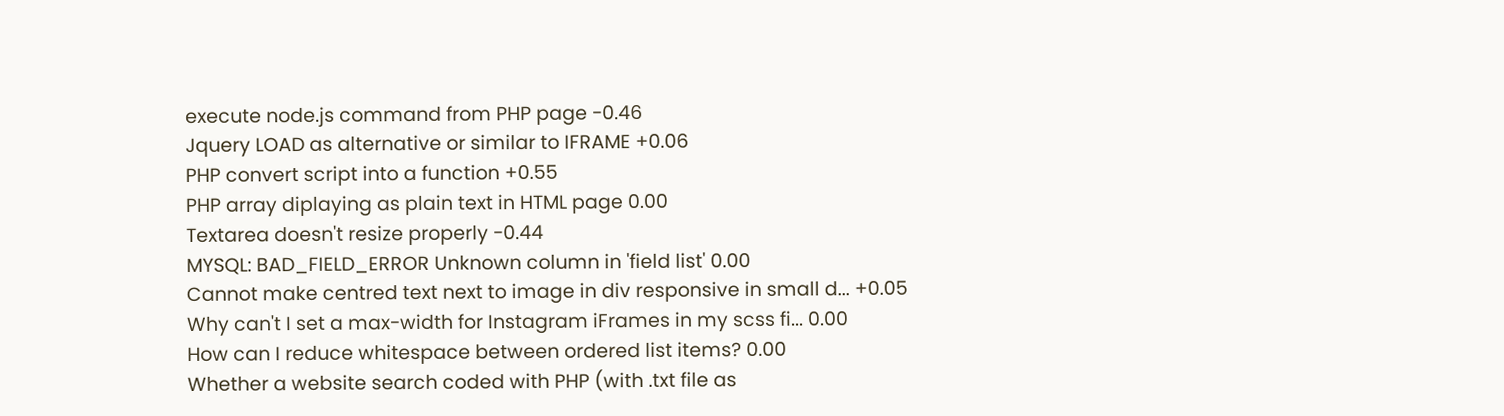execute node.js command from PHP page -0.46
Jquery LOAD as alternative or similar to IFRAME +0.06
PHP convert script into a function +0.55
PHP array diplaying as plain text in HTML page 0.00
Textarea doesn't resize properly -0.44
MYSQL: BAD_FIELD_ERROR Unknown column in 'field list' 0.00
Cannot make centred text next to image in div responsive in small d... +0.05
Why can't I set a max-width for Instagram iFrames in my scss fi... 0.00
How can I reduce whitespace between ordered list items? 0.00
Whether a website search coded with PHP (with .txt file as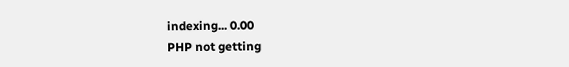indexing... 0.00
PHP not getting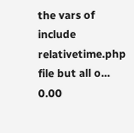the vars of include relativetime.php file but all o... 0.00